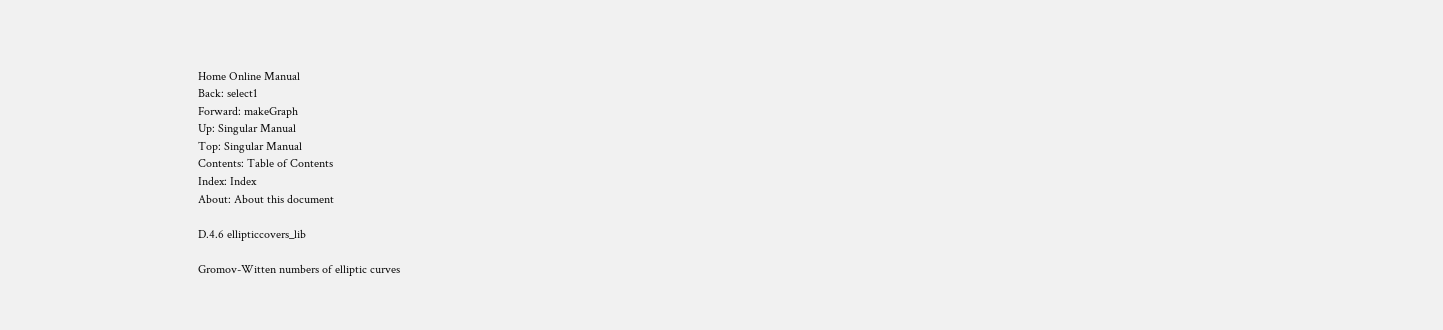Home Online Manual
Back: select1
Forward: makeGraph
Up: Singular Manual
Top: Singular Manual
Contents: Table of Contents
Index: Index
About: About this document

D.4.6 ellipticcovers_lib

Gromov-Witten numbers of elliptic curves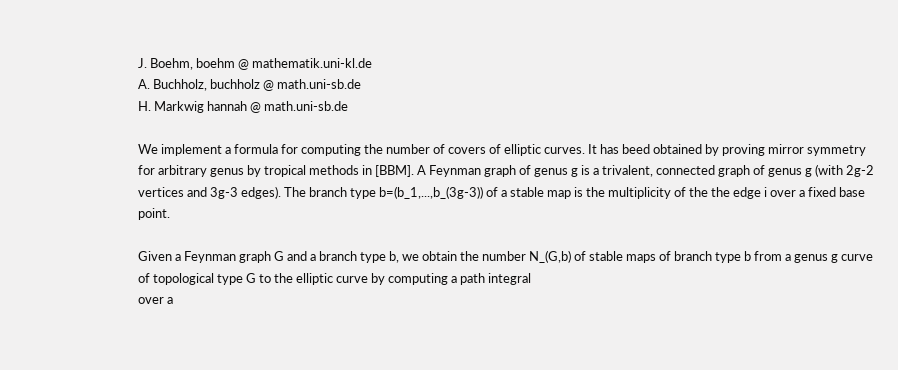J. Boehm, boehm @ mathematik.uni-kl.de
A. Buchholz, buchholz @ math.uni-sb.de
H. Markwig hannah @ math.uni-sb.de

We implement a formula for computing the number of covers of elliptic curves. It has beed obtained by proving mirror symmetry
for arbitrary genus by tropical methods in [BBM]. A Feynman graph of genus g is a trivalent, connected graph of genus g (with 2g-2 vertices and 3g-3 edges). The branch type b=(b_1,...,b_(3g-3)) of a stable map is the multiplicity of the the edge i over a fixed base point.

Given a Feynman graph G and a branch type b, we obtain the number N_(G,b) of stable maps of branch type b from a genus g curve of topological type G to the elliptic curve by computing a path integral
over a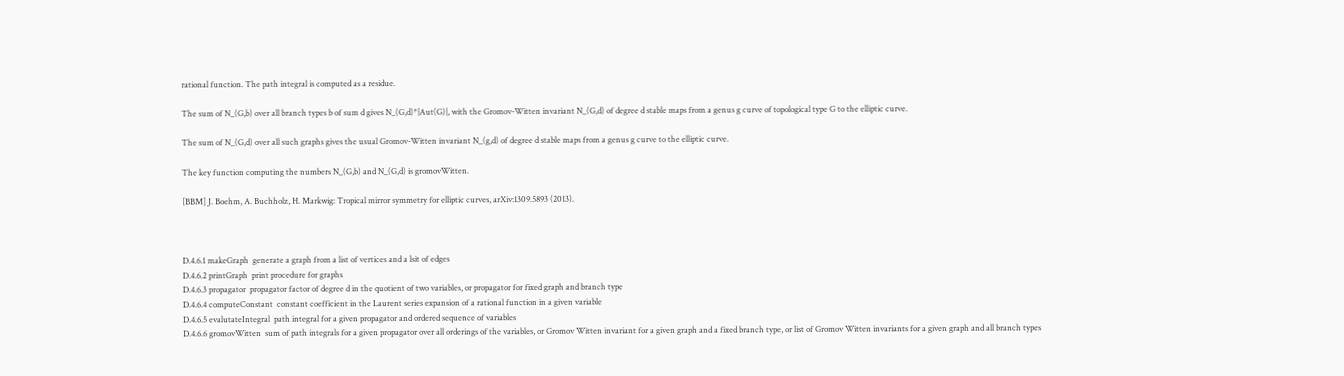rational function. The path integral is computed as a residue.

The sum of N_(G,b) over all branch types b of sum d gives N_(G,d)*|Aut(G)|, with the Gromov-Witten invariant N_(G,d) of degree d stable maps from a genus g curve of topological type G to the elliptic curve.

The sum of N_(G,d) over all such graphs gives the usual Gromov-Witten invariant N_(g,d) of degree d stable maps from a genus g curve to the elliptic curve.

The key function computing the numbers N_(G,b) and N_(G,d) is gromovWitten.

[BBM] J. Boehm, A. Buchholz, H. Markwig: Tropical mirror symmetry for elliptic curves, arXiv:1309.5893 (2013).



D.4.6.1 makeGraph  generate a graph from a list of vertices and a lsit of edges
D.4.6.2 printGraph  print procedure for graphs
D.4.6.3 propagator  propagator factor of degree d in the quotient of two variables, or propagator for fixed graph and branch type
D.4.6.4 computeConstant  constant coefficient in the Laurent series expansion of a rational function in a given variable
D.4.6.5 evalutateIntegral  path integral for a given propagator and ordered sequence of variables
D.4.6.6 gromovWitten  sum of path integrals for a given propagator over all orderings of the variables, or Gromov Witten invariant for a given graph and a fixed branch type, or list of Gromov Witten invariants for a given graph and all branch types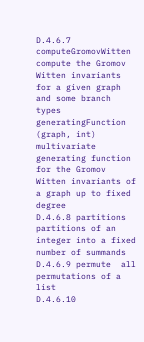D.4.6.7 computeGromovWitten  compute the Gromov Witten invariants for a given graph and some branch types generatingFunction (graph, int) multivariate generating function for the Gromov Witten invariants of a graph up to fixed degree
D.4.6.8 partitions  partitions of an integer into a fixed number of summands
D.4.6.9 permute  all permutations of a list
D.4.6.10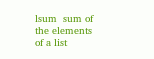lsum  sum of the elements of a list